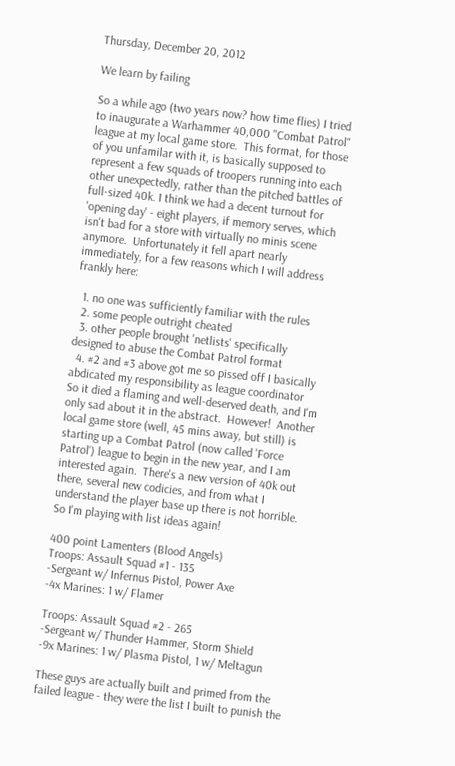Thursday, December 20, 2012

We learn by failing

So a while ago (two years now? how time flies) I tried to inaugurate a Warhammer 40,000 "Combat Patrol" league at my local game store.  This format, for those of you unfamilar with it, is basically supposed to represent a few squads of troopers running into each other unexpectedly, rather than the pitched battles of full-sized 40k. I think we had a decent turnout for 'opening day' - eight players, if memory serves, which isn't bad for a store with virtually no minis scene anymore.  Unfortunately it fell apart nearly immediately, for a few reasons which I will address frankly here:

  1. no one was sufficiently familiar with the rules
  2. some people outright cheated
  3. other people brought 'netlists' specifically designed to abuse the Combat Patrol format
  4. #2 and #3 above got me so pissed off I basically abdicated my responsibility as league coordinator
So it died a flaming and well-deserved death, and I'm only sad about it in the abstract.  However!  Another local game store (well, 45 mins away, but still) is starting up a Combat Patrol (now called 'Force Patrol') league to begin in the new year, and I am interested again.  There's a new version of 40k out there, several new codicies, and from what I understand the player base up there is not horrible.  So I'm playing with list ideas again!

400 point Lamenters (Blood Angels)
Troops: Assault Squad #1 - 135
-Sergeant w/ Infernus Pistol, Power Axe
-4x Marines: 1 w/ Flamer

Troops: Assault Squad #2 - 265
-Sergeant w/ Thunder Hammer, Storm Shield
-9x Marines: 1 w/ Plasma Pistol, 1 w/ Meltagun

These guys are actually built and primed from the failed league - they were the list I built to punish the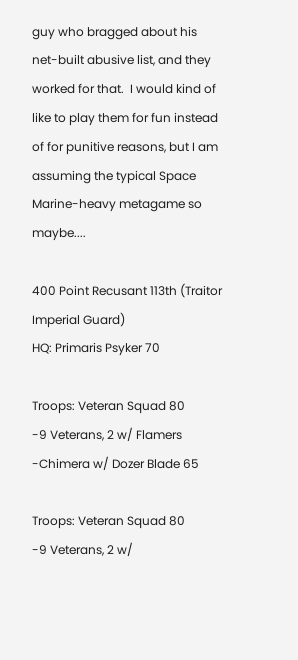guy who bragged about his net-built abusive list, and they worked for that.  I would kind of like to play them for fun instead of for punitive reasons, but I am assuming the typical Space Marine-heavy metagame so maybe....

400 Point Recusant 113th (Traitor Imperial Guard)
HQ: Primaris Psyker 70

Troops: Veteran Squad 80
-9 Veterans, 2 w/ Flamers
-Chimera w/ Dozer Blade 65

Troops: Veteran Squad 80
-9 Veterans, 2 w/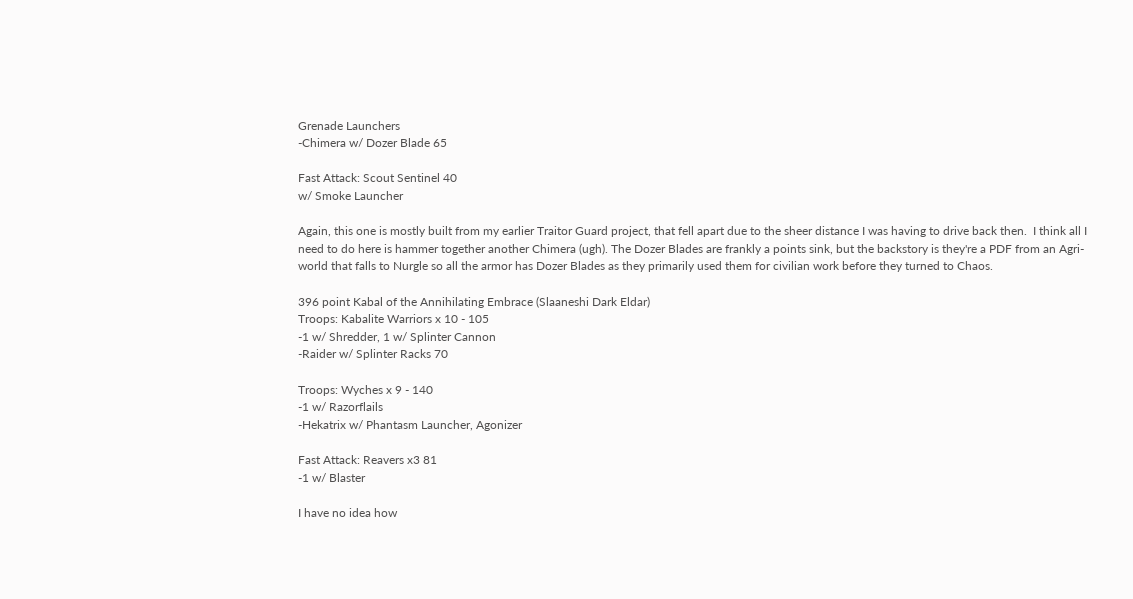Grenade Launchers
-Chimera w/ Dozer Blade 65

Fast Attack: Scout Sentinel 40
w/ Smoke Launcher

Again, this one is mostly built from my earlier Traitor Guard project, that fell apart due to the sheer distance I was having to drive back then.  I think all I need to do here is hammer together another Chimera (ugh). The Dozer Blades are frankly a points sink, but the backstory is they're a PDF from an Agri-world that falls to Nurgle so all the armor has Dozer Blades as they primarily used them for civilian work before they turned to Chaos.

396 point Kabal of the Annihilating Embrace (Slaaneshi Dark Eldar)
Troops: Kabalite Warriors x 10 - 105
-1 w/ Shredder, 1 w/ Splinter Cannon
-Raider w/ Splinter Racks 70

Troops: Wyches x 9 - 140
-1 w/ Razorflails
-Hekatrix w/ Phantasm Launcher, Agonizer

Fast Attack: Reavers x3 81
-1 w/ Blaster

I have no idea how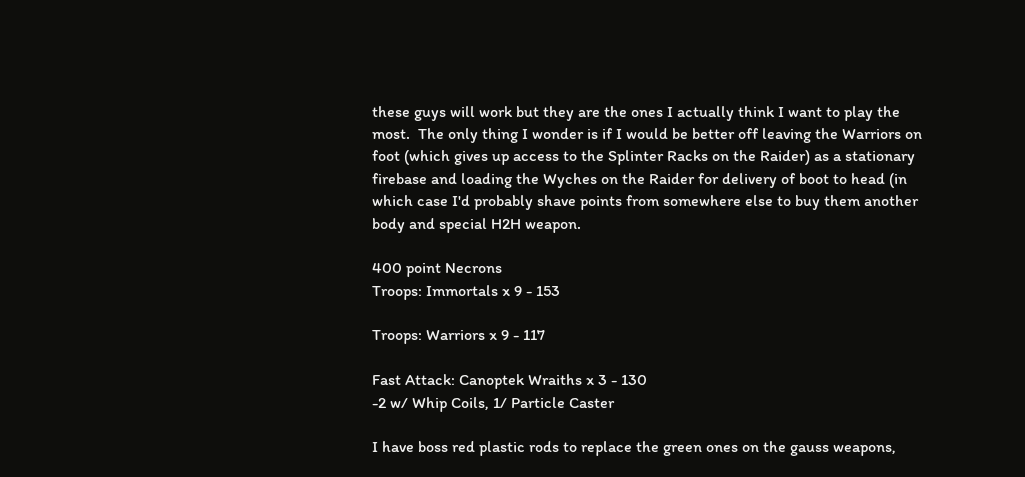these guys will work but they are the ones I actually think I want to play the most.  The only thing I wonder is if I would be better off leaving the Warriors on foot (which gives up access to the Splinter Racks on the Raider) as a stationary firebase and loading the Wyches on the Raider for delivery of boot to head (in which case I'd probably shave points from somewhere else to buy them another body and special H2H weapon.

400 point Necrons
Troops: Immortals x 9 - 153

Troops: Warriors x 9 - 117

Fast Attack: Canoptek Wraiths x 3 - 130
-2 w/ Whip Coils, 1/ Particle Caster

I have boss red plastic rods to replace the green ones on the gauss weapons,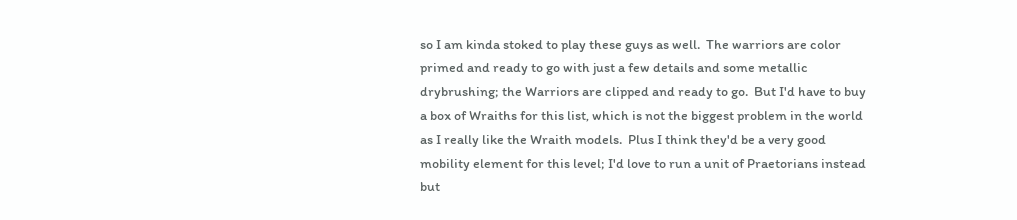so I am kinda stoked to play these guys as well.  The warriors are color primed and ready to go with just a few details and some metallic drybrushing; the Warriors are clipped and ready to go.  But I'd have to buy a box of Wraiths for this list, which is not the biggest problem in the world as I really like the Wraith models.  Plus I think they'd be a very good mobility element for this level; I'd love to run a unit of Praetorians instead but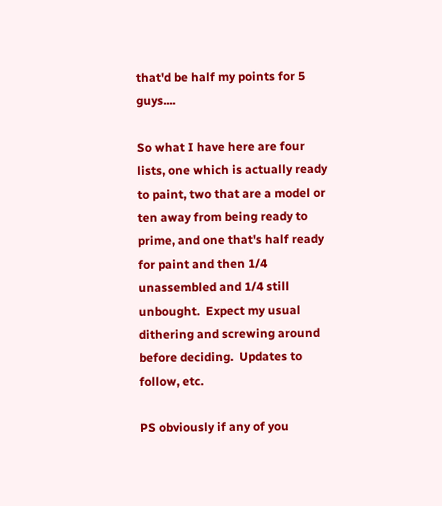that'd be half my points for 5 guys....

So what I have here are four lists, one which is actually ready to paint, two that are a model or ten away from being ready to prime, and one that's half ready for paint and then 1/4 unassembled and 1/4 still unbought.  Expect my usual dithering and screwing around before deciding.  Updates to follow, etc.

PS obviously if any of you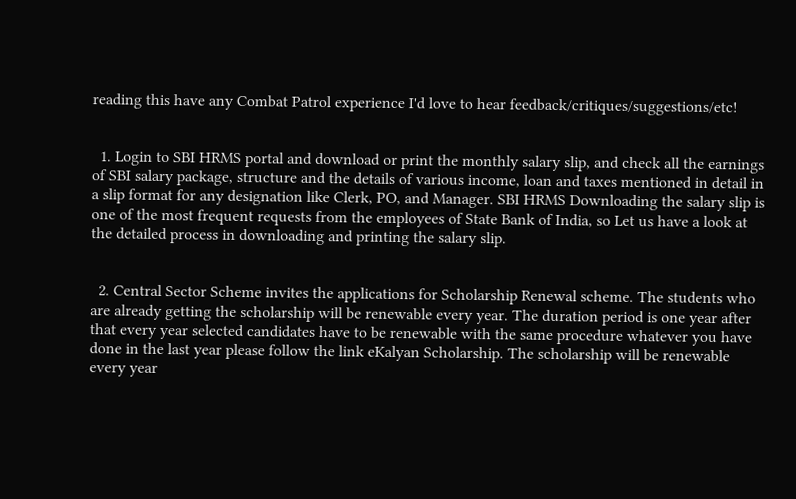reading this have any Combat Patrol experience I'd love to hear feedback/critiques/suggestions/etc!


  1. Login to SBI HRMS portal and download or print the monthly salary slip, and check all the earnings of SBI salary package, structure and the details of various income, loan and taxes mentioned in detail in a slip format for any designation like Clerk, PO, and Manager. SBI HRMS Downloading the salary slip is one of the most frequent requests from the employees of State Bank of India, so Let us have a look at the detailed process in downloading and printing the salary slip.


  2. Central Sector Scheme invites the applications for Scholarship Renewal scheme. The students who are already getting the scholarship will be renewable every year. The duration period is one year after that every year selected candidates have to be renewable with the same procedure whatever you have done in the last year please follow the link eKalyan Scholarship. The scholarship will be renewable every year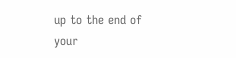up to the end of your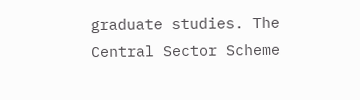graduate studies. The Central Sector Scheme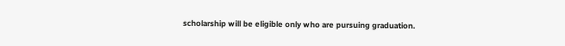scholarship will be eligible only who are pursuing graduation.